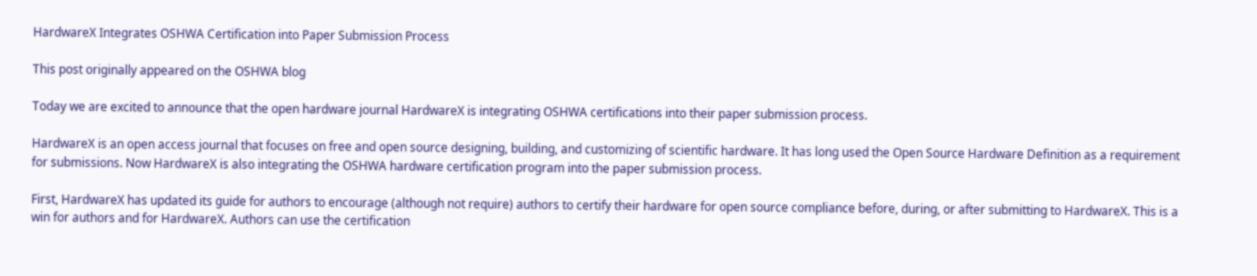HardwareX Integrates OSHWA Certification into Paper Submission Process

This post originally appeared on the OSHWA blog

Today we are excited to announce that the open hardware journal HardwareX is integrating OSHWA certifications into their paper submission process.

HardwareX is an open access journal that focuses on free and open source designing, building, and customizing of scientific hardware. It has long used the Open Source Hardware Definition as a requirement for submissions. Now HardwareX is also integrating the OSHWA hardware certification program into the paper submission process.

First, HardwareX has updated its guide for authors to encourage (although not require) authors to certify their hardware for open source compliance before, during, or after submitting to HardwareX. This is a win for authors and for HardwareX. Authors can use the certification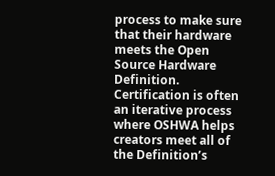process to make sure that their hardware meets the Open Source Hardware Definition. Certification is often an iterative process where OSHWA helps creators meet all of the Definition’s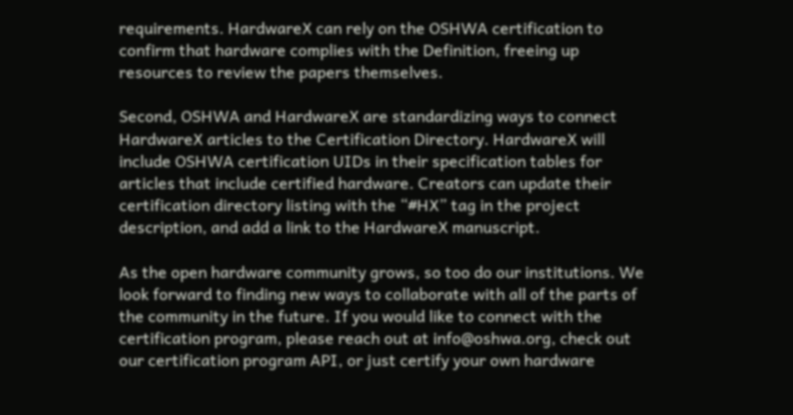requirements. HardwareX can rely on the OSHWA certification to confirm that hardware complies with the Definition, freeing up resources to review the papers themselves.

Second, OSHWA and HardwareX are standardizing ways to connect HardwareX articles to the Certification Directory. HardwareX will include OSHWA certification UIDs in their specification tables for articles that include certified hardware. Creators can update their certification directory listing with the “#HX” tag in the project description, and add a link to the HardwareX manuscript.

As the open hardware community grows, so too do our institutions. We look forward to finding new ways to collaborate with all of the parts of the community in the future. If you would like to connect with the certification program, please reach out at info@oshwa.org, check out our certification program API, or just certify your own hardware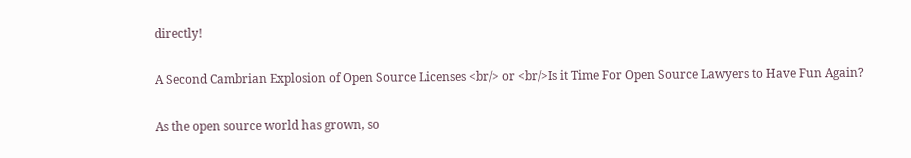directly!

A Second Cambrian Explosion of Open Source Licenses <br/> or <br/>Is it Time For Open Source Lawyers to Have Fun Again?

As the open source world has grown, so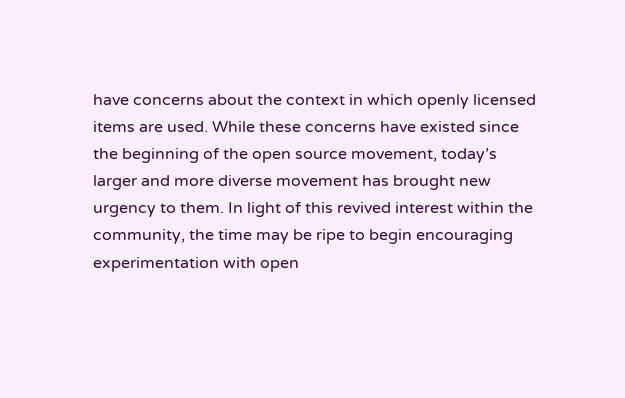have concerns about the context in which openly licensed items are used. While these concerns have existed since the beginning of the open source movement, today’s larger and more diverse movement has brought new urgency to them. In light of this revived interest within the community, the time may be ripe to begin encouraging experimentation with open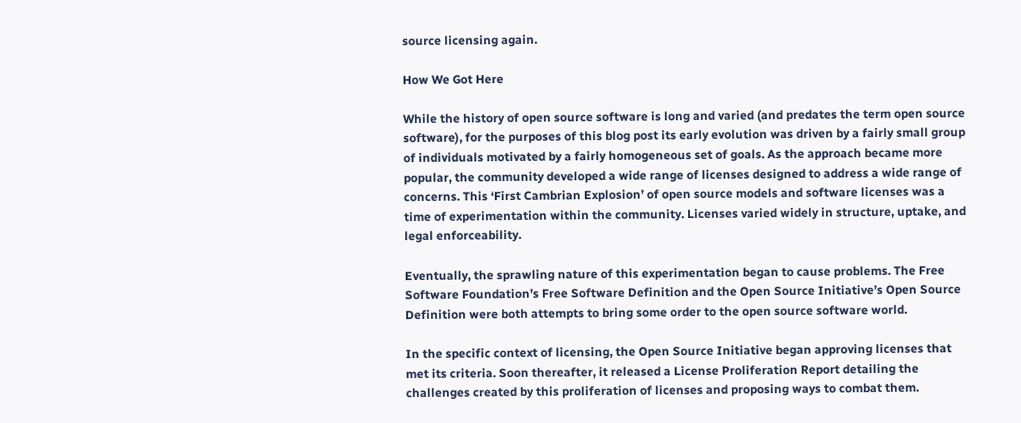source licensing again.

How We Got Here

While the history of open source software is long and varied (and predates the term open source software), for the purposes of this blog post its early evolution was driven by a fairly small group of individuals motivated by a fairly homogeneous set of goals. As the approach became more popular, the community developed a wide range of licenses designed to address a wide range of concerns. This ‘First Cambrian Explosion’ of open source models and software licenses was a time of experimentation within the community. Licenses varied widely in structure, uptake, and legal enforceability.

Eventually, the sprawling nature of this experimentation began to cause problems. The Free Software Foundation’s Free Software Definition and the Open Source Initiative’s Open Source Definition were both attempts to bring some order to the open source software world.

In the specific context of licensing, the Open Source Initiative began approving licenses that met its criteria. Soon thereafter, it released a License Proliferation Report detailing the challenges created by this proliferation of licenses and proposing ways to combat them.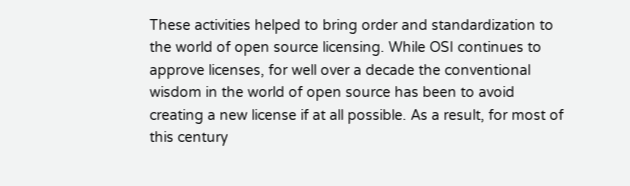These activities helped to bring order and standardization to the world of open source licensing. While OSI continues to approve licenses, for well over a decade the conventional wisdom in the world of open source has been to avoid creating a new license if at all possible. As a result, for most of this century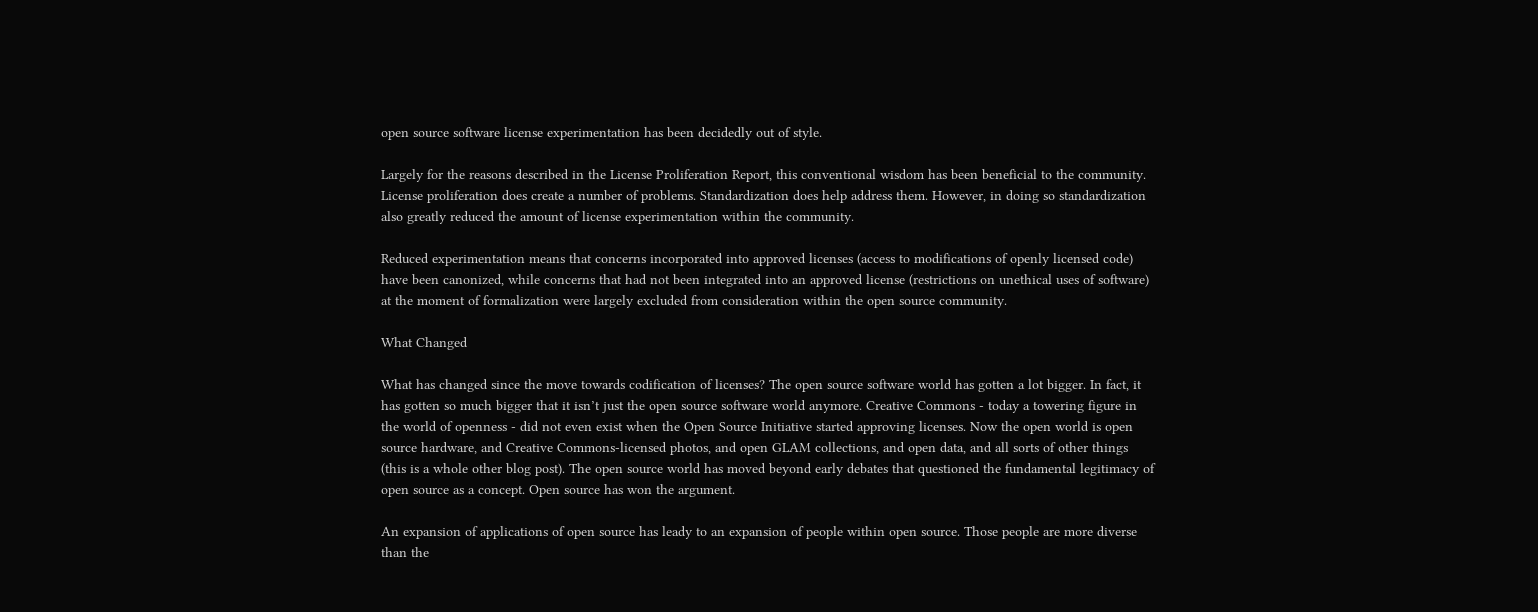open source software license experimentation has been decidedly out of style.

Largely for the reasons described in the License Proliferation Report, this conventional wisdom has been beneficial to the community. License proliferation does create a number of problems. Standardization does help address them. However, in doing so standardization also greatly reduced the amount of license experimentation within the community.

Reduced experimentation means that concerns incorporated into approved licenses (access to modifications of openly licensed code) have been canonized, while concerns that had not been integrated into an approved license (restrictions on unethical uses of software) at the moment of formalization were largely excluded from consideration within the open source community.

What Changed

What has changed since the move towards codification of licenses? The open source software world has gotten a lot bigger. In fact, it has gotten so much bigger that it isn’t just the open source software world anymore. Creative Commons - today a towering figure in the world of openness - did not even exist when the Open Source Initiative started approving licenses. Now the open world is open source hardware, and Creative Commons-licensed photos, and open GLAM collections, and open data, and all sorts of other things (this is a whole other blog post). The open source world has moved beyond early debates that questioned the fundamental legitimacy of open source as a concept. Open source has won the argument.

An expansion of applications of open source has leady to an expansion of people within open source. Those people are more diverse than the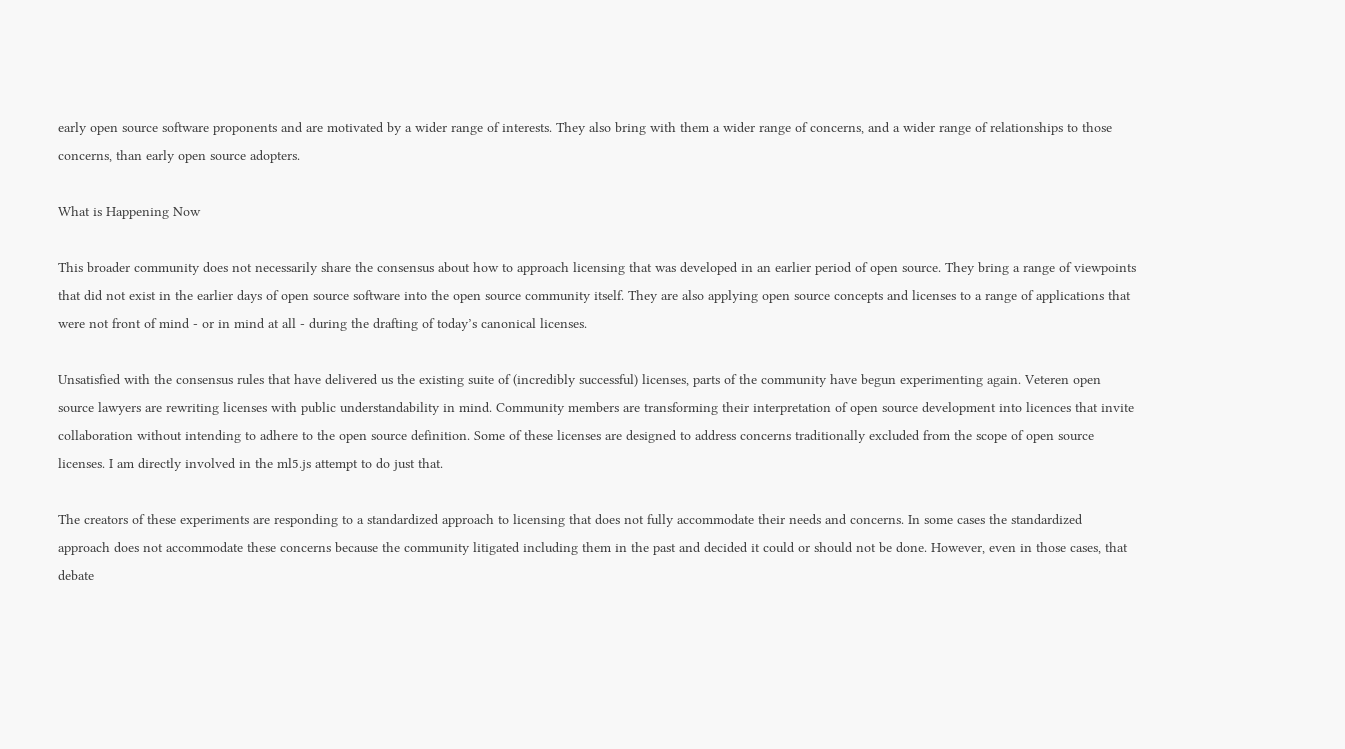early open source software proponents and are motivated by a wider range of interests. They also bring with them a wider range of concerns, and a wider range of relationships to those concerns, than early open source adopters.

What is Happening Now

This broader community does not necessarily share the consensus about how to approach licensing that was developed in an earlier period of open source. They bring a range of viewpoints that did not exist in the earlier days of open source software into the open source community itself. They are also applying open source concepts and licenses to a range of applications that were not front of mind - or in mind at all - during the drafting of today’s canonical licenses.

Unsatisfied with the consensus rules that have delivered us the existing suite of (incredibly successful) licenses, parts of the community have begun experimenting again. Veteren open source lawyers are rewriting licenses with public understandability in mind. Community members are transforming their interpretation of open source development into licences that invite collaboration without intending to adhere to the open source definition. Some of these licenses are designed to address concerns traditionally excluded from the scope of open source licenses. I am directly involved in the ml5.js attempt to do just that.

The creators of these experiments are responding to a standardized approach to licensing that does not fully accommodate their needs and concerns. In some cases the standardized approach does not accommodate these concerns because the community litigated including them in the past and decided it could or should not be done. However, even in those cases, that debate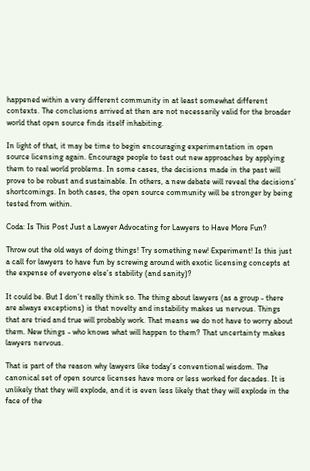happened within a very different community in at least somewhat different contexts. The conclusions arrived at then are not necessarily valid for the broader world that open source finds itself inhabiting.

In light of that, it may be time to begin encouraging experimentation in open source licensing again. Encourage people to test out new approaches by applying them to real world problems. In some cases, the decisions made in the past will prove to be robust and sustainable. In others, a new debate will reveal the decisions’ shortcomings. In both cases, the open source community will be stronger by being tested from within.

Coda: Is This Post Just a Lawyer Advocating for Lawyers to Have More Fun?

Throw out the old ways of doing things! Try something new! Experiment! Is this just a call for lawyers to have fun by screwing around with exotic licensing concepts at the expense of everyone else’s stability (and sanity)?

It could be. But I don’t really think so. The thing about lawyers (as a group - there are always exceptions) is that novelty and instability makes us nervous. Things that are tried and true will probably work. That means we do not have to worry about them. New things - who knows what will happen to them? That uncertainty makes lawyers nervous.

That is part of the reason why lawyers like today’s conventional wisdom. The canonical set of open source licenses have more or less worked for decades. It is unlikely that they will explode, and it is even less likely that they will explode in the face of the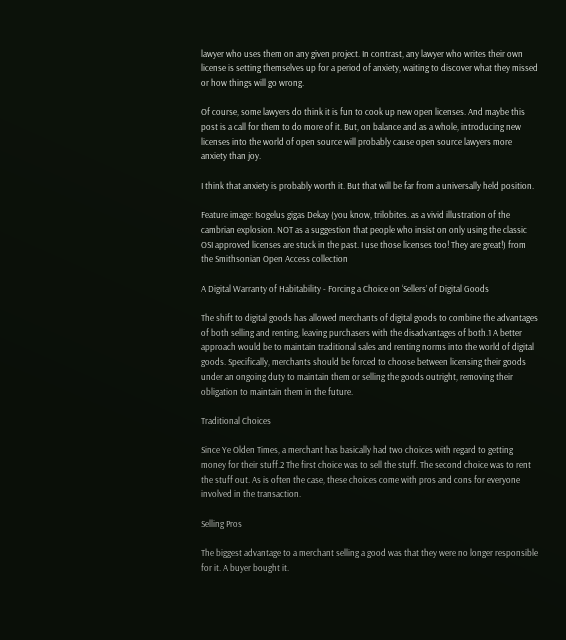lawyer who uses them on any given project. In contrast, any lawyer who writes their own license is setting themselves up for a period of anxiety, waiting to discover what they missed or how things will go wrong.

Of course, some lawyers do think it is fun to cook up new open licenses. And maybe this post is a call for them to do more of it. But, on balance and as a whole, introducing new licenses into the world of open source will probably cause open source lawyers more anxiety than joy.

I think that anxiety is probably worth it. But that will be far from a universally held position.

Feature image: Isogelus gigas Dekay (you know, trilobites. as a vivid illustration of the cambrian explosion. NOT as a suggestion that people who insist on only using the classic OSI approved licenses are stuck in the past. I use those licenses too! They are great!) from the Smithsonian Open Access collection

A Digital Warranty of Habitability - Forcing a Choice on ‘Sellers’ of Digital Goods

The shift to digital goods has allowed merchants of digital goods to combine the advantages of both selling and renting, leaving purchasers with the disadvantages of both.1 A better approach would be to maintain traditional sales and renting norms into the world of digital goods. Specifically, merchants should be forced to choose between licensing their goods under an ongoing duty to maintain them or selling the goods outright, removing their obligation to maintain them in the future.

Traditional Choices

Since Ye Olden Times, a merchant has basically had two choices with regard to getting money for their stuff.2 The first choice was to sell the stuff. The second choice was to rent the stuff out. As is often the case, these choices come with pros and cons for everyone involved in the transaction.

Selling Pros

The biggest advantage to a merchant selling a good was that they were no longer responsible for it. A buyer bought it.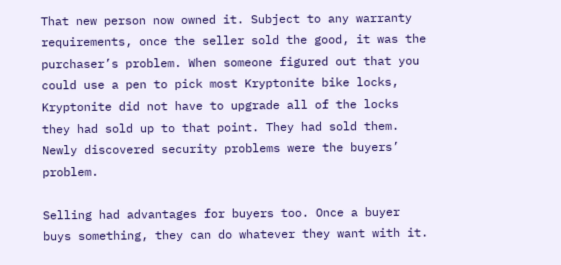That new person now owned it. Subject to any warranty requirements, once the seller sold the good, it was the purchaser’s problem. When someone figured out that you could use a pen to pick most Kryptonite bike locks, Kryptonite did not have to upgrade all of the locks they had sold up to that point. They had sold them. Newly discovered security problems were the buyers’ problem.

Selling had advantages for buyers too. Once a buyer buys something, they can do whatever they want with it.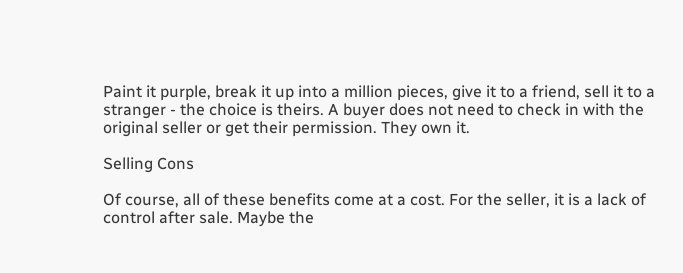Paint it purple, break it up into a million pieces, give it to a friend, sell it to a stranger - the choice is theirs. A buyer does not need to check in with the original seller or get their permission. They own it.

Selling Cons

Of course, all of these benefits come at a cost. For the seller, it is a lack of control after sale. Maybe the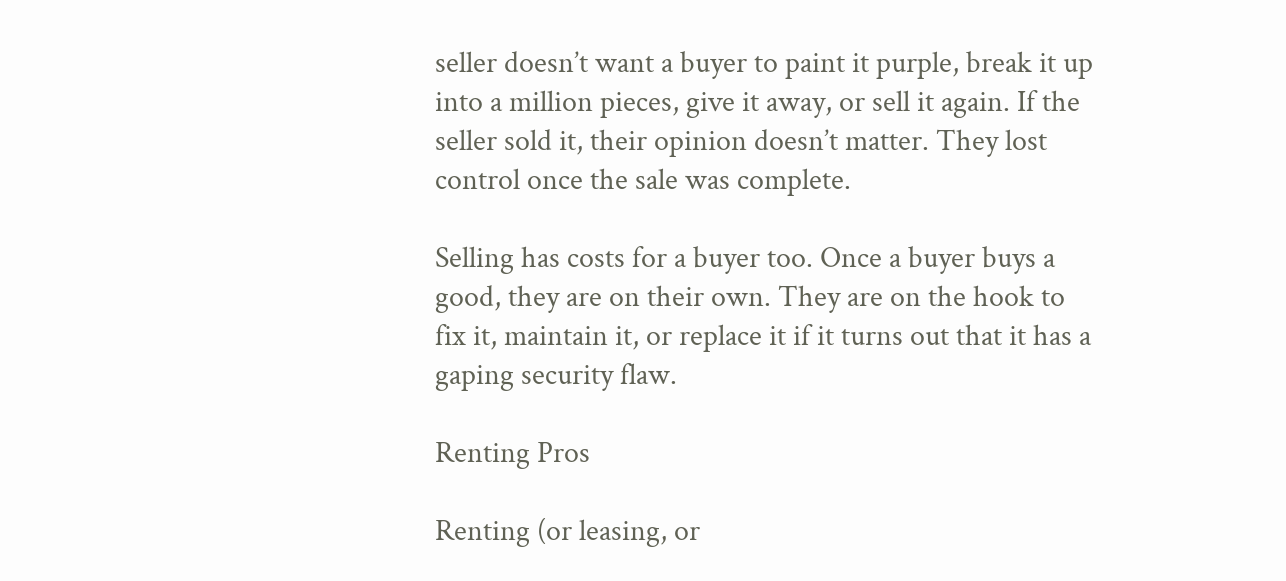seller doesn’t want a buyer to paint it purple, break it up into a million pieces, give it away, or sell it again. If the seller sold it, their opinion doesn’t matter. They lost control once the sale was complete.

Selling has costs for a buyer too. Once a buyer buys a good, they are on their own. They are on the hook to fix it, maintain it, or replace it if it turns out that it has a gaping security flaw.

Renting Pros

Renting (or leasing, or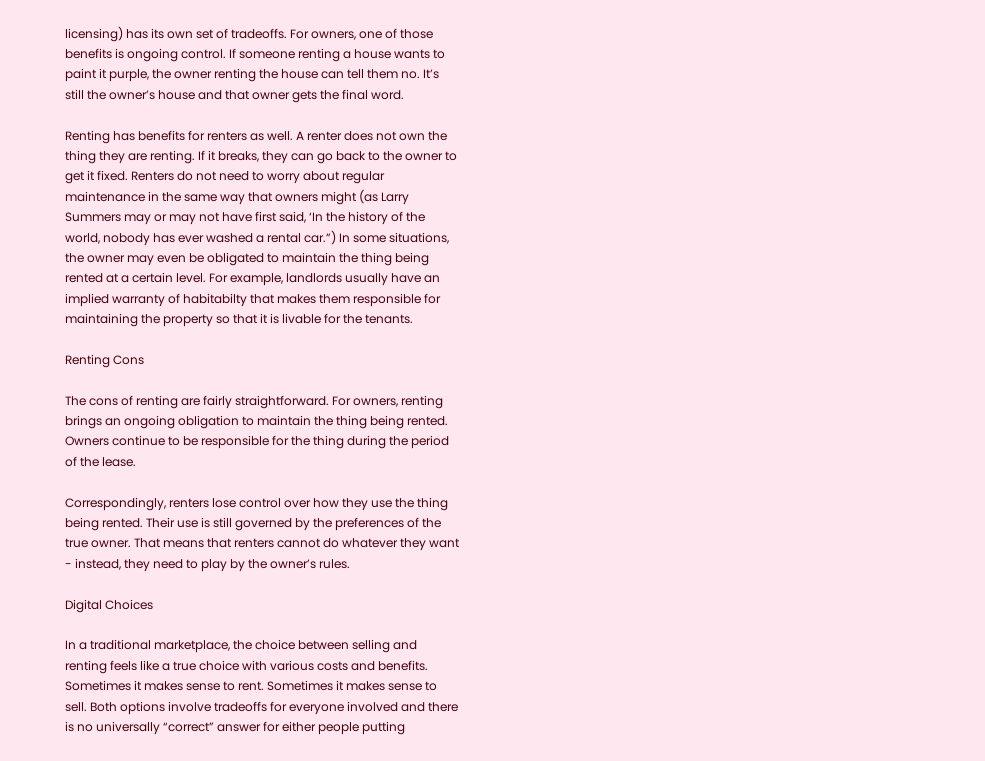licensing) has its own set of tradeoffs. For owners, one of those benefits is ongoing control. If someone renting a house wants to paint it purple, the owner renting the house can tell them no. It’s still the owner’s house and that owner gets the final word.

Renting has benefits for renters as well. A renter does not own the thing they are renting. If it breaks, they can go back to the owner to get it fixed. Renters do not need to worry about regular maintenance in the same way that owners might (as Larry Summers may or may not have first said, ‘In the history of the world, nobody has ever washed a rental car.”) In some situations, the owner may even be obligated to maintain the thing being rented at a certain level. For example, landlords usually have an implied warranty of habitabilty that makes them responsible for maintaining the property so that it is livable for the tenants.

Renting Cons

The cons of renting are fairly straightforward. For owners, renting brings an ongoing obligation to maintain the thing being rented. Owners continue to be responsible for the thing during the period of the lease.

Correspondingly, renters lose control over how they use the thing being rented. Their use is still governed by the preferences of the true owner. That means that renters cannot do whatever they want - instead, they need to play by the owner’s rules.

Digital Choices

In a traditional marketplace, the choice between selling and renting feels like a true choice with various costs and benefits. Sometimes it makes sense to rent. Sometimes it makes sense to sell. Both options involve tradeoffs for everyone involved and there is no universally “correct” answer for either people putting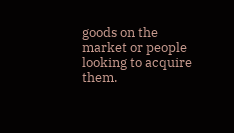goods on the market or people looking to acquire them.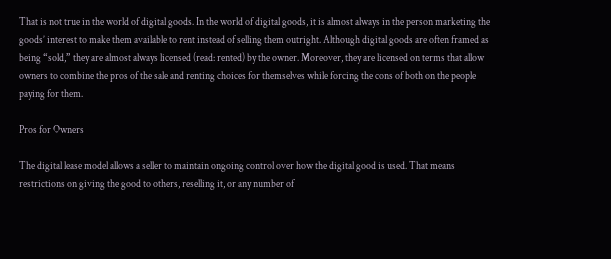That is not true in the world of digital goods. In the world of digital goods, it is almost always in the person marketing the goods’ interest to make them available to rent instead of selling them outright. Although digital goods are often framed as being “sold,” they are almost always licensed (read: rented) by the owner. Moreover, they are licensed on terms that allow owners to combine the pros of the sale and renting choices for themselves while forcing the cons of both on the people paying for them.

Pros for Owners

The digital lease model allows a seller to maintain ongoing control over how the digital good is used. That means restrictions on giving the good to others, reselling it, or any number of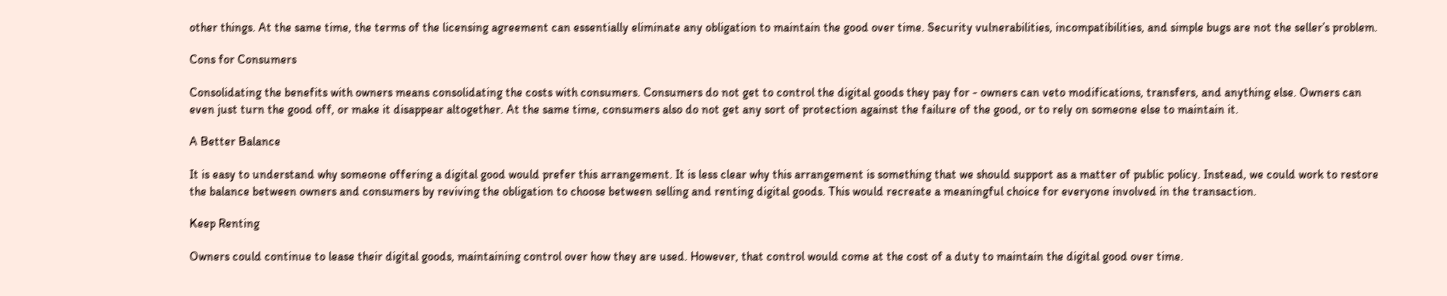other things. At the same time, the terms of the licensing agreement can essentially eliminate any obligation to maintain the good over time. Security vulnerabilities, incompatibilities, and simple bugs are not the seller’s problem.

Cons for Consumers

Consolidating the benefits with owners means consolidating the costs with consumers. Consumers do not get to control the digital goods they pay for - owners can veto modifications, transfers, and anything else. Owners can even just turn the good off, or make it disappear altogether. At the same time, consumers also do not get any sort of protection against the failure of the good, or to rely on someone else to maintain it.

A Better Balance

It is easy to understand why someone offering a digital good would prefer this arrangement. It is less clear why this arrangement is something that we should support as a matter of public policy. Instead, we could work to restore the balance between owners and consumers by reviving the obligation to choose between selling and renting digital goods. This would recreate a meaningful choice for everyone involved in the transaction.

Keep Renting

Owners could continue to lease their digital goods, maintaining control over how they are used. However, that control would come at the cost of a duty to maintain the digital good over time.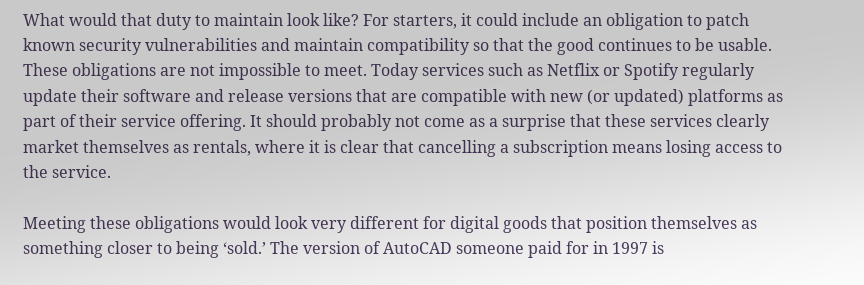What would that duty to maintain look like? For starters, it could include an obligation to patch known security vulnerabilities and maintain compatibility so that the good continues to be usable. These obligations are not impossible to meet. Today services such as Netflix or Spotify regularly update their software and release versions that are compatible with new (or updated) platforms as part of their service offering. It should probably not come as a surprise that these services clearly market themselves as rentals, where it is clear that cancelling a subscription means losing access to the service.

Meeting these obligations would look very different for digital goods that position themselves as something closer to being ‘sold.’ The version of AutoCAD someone paid for in 1997 is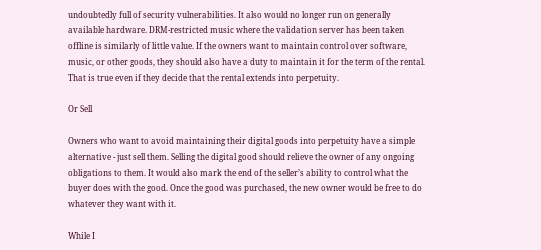undoubtedly full of security vulnerabilities. It also would no longer run on generally available hardware. DRM-restricted music where the validation server has been taken offline is similarly of little value. If the owners want to maintain control over software, music, or other goods, they should also have a duty to maintain it for the term of the rental. That is true even if they decide that the rental extends into perpetuity.

Or Sell

Owners who want to avoid maintaining their digital goods into perpetuity have a simple alternative - just sell them. Selling the digital good should relieve the owner of any ongoing obligations to them. It would also mark the end of the seller’s ability to control what the buyer does with the good. Once the good was purchased, the new owner would be free to do whatever they want with it.

While I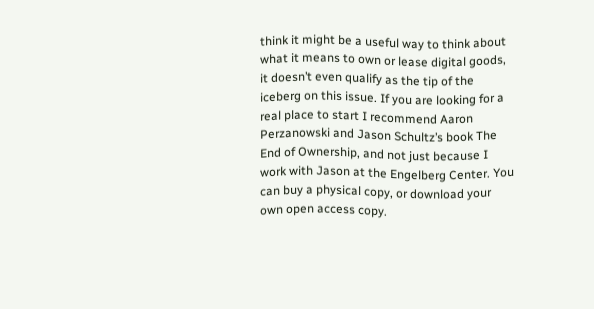think it might be a useful way to think about what it means to own or lease digital goods, it doesn’t even qualify as the tip of the iceberg on this issue. If you are looking for a real place to start I recommend Aaron Perzanowski and Jason Schultz’s book The End of Ownership, and not just because I work with Jason at the Engelberg Center. You can buy a physical copy, or download your own open access copy.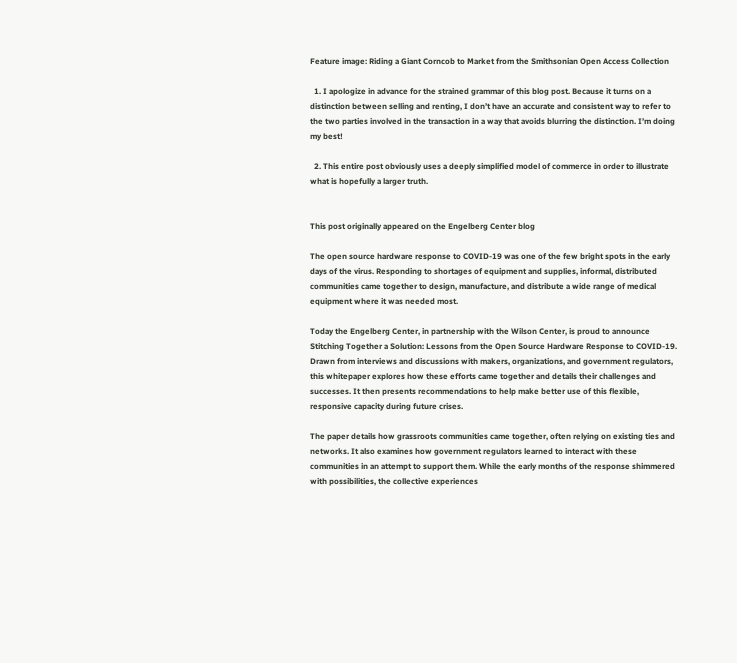Feature image: Riding a Giant Corncob to Market from the Smithsonian Open Access Collection

  1. I apologize in advance for the strained grammar of this blog post. Because it turns on a distinction between selling and renting, I don’t have an accurate and consistent way to refer to the two parties involved in the transaction in a way that avoids blurring the distinction. I’m doing my best!

  2. This entire post obviously uses a deeply simplified model of commerce in order to illustrate what is hopefully a larger truth.


This post originally appeared on the Engelberg Center blog

The open source hardware response to COVID-19 was one of the few bright spots in the early days of the virus. Responding to shortages of equipment and supplies, informal, distributed communities came together to design, manufacture, and distribute a wide range of medical equipment where it was needed most.

Today the Engelberg Center, in partnership with the Wilson Center, is proud to announce Stitching Together a Solution: Lessons from the Open Source Hardware Response to COVID-19. Drawn from interviews and discussions with makers, organizations, and government regulators, this whitepaper explores how these efforts came together and details their challenges and successes. It then presents recommendations to help make better use of this flexible, responsive capacity during future crises.

The paper details how grassroots communities came together, often relying on existing ties and networks. It also examines how government regulators learned to interact with these communities in an attempt to support them. While the early months of the response shimmered with possibilities, the collective experiences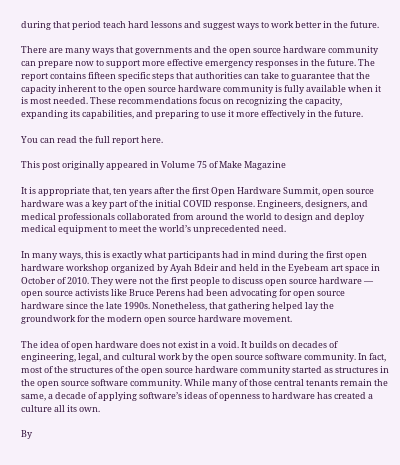during that period teach hard lessons and suggest ways to work better in the future.

There are many ways that governments and the open source hardware community can prepare now to support more effective emergency responses in the future. The report contains fifteen specific steps that authorities can take to guarantee that the capacity inherent to the open source hardware community is fully available when it is most needed. These recommendations focus on recognizing the capacity, expanding its capabilities, and preparing to use it more effectively in the future.

You can read the full report here.

This post originally appeared in Volume 75 of Make Magazine

It is appropriate that, ten years after the first Open Hardware Summit, open source hardware was a key part of the initial COVID response. Engineers, designers, and medical professionals collaborated from around the world to design and deploy medical equipment to meet the world’s unprecedented need.

In many ways, this is exactly what participants had in mind during the first open hardware workshop organized by Ayah Bdeir and held in the Eyebeam art space in October of 2010. They were not the first people to discuss open source hardware — open source activists like Bruce Perens had been advocating for open source hardware since the late 1990s. Nonetheless, that gathering helped lay the groundwork for the modern open source hardware movement.

The idea of open hardware does not exist in a void. It builds on decades of engineering, legal, and cultural work by the open source software community. In fact, most of the structures of the open source hardware community started as structures in the open source software community. While many of those central tenants remain the same, a decade of applying software’s ideas of openness to hardware has created a culture all its own.

By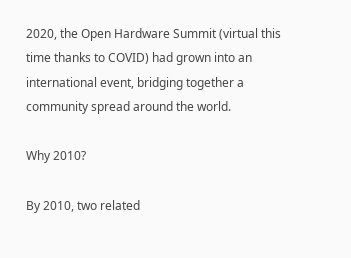2020, the Open Hardware Summit (virtual this time thanks to COVID) had grown into an international event, bridging together a community spread around the world.

Why 2010?

By 2010, two related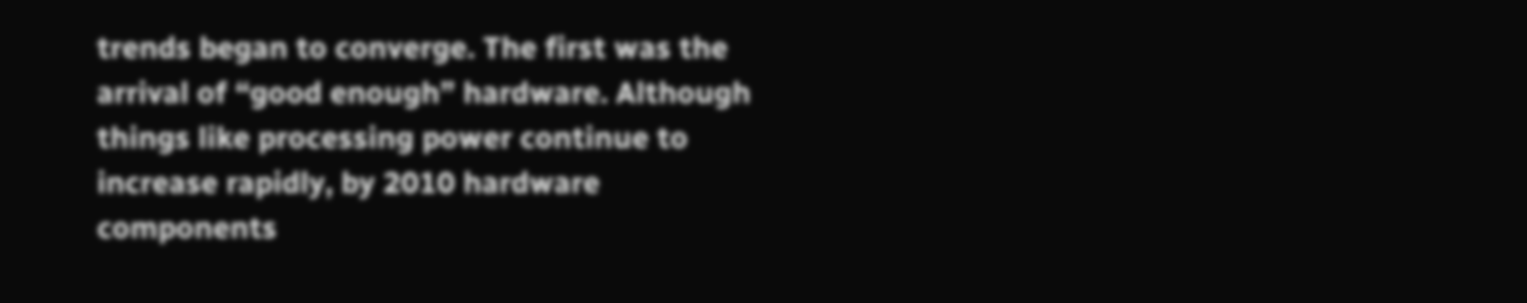trends began to converge. The first was the arrival of “good enough” hardware. Although things like processing power continue to increase rapidly, by 2010 hardware components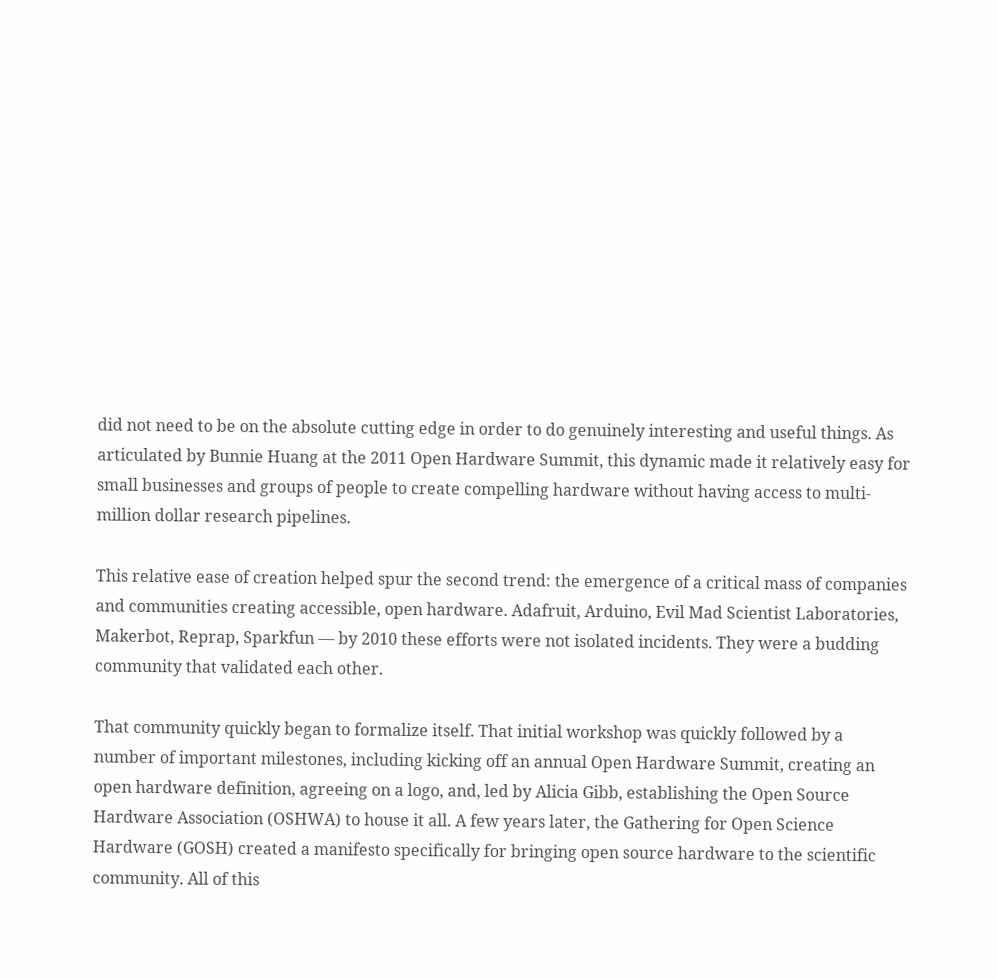did not need to be on the absolute cutting edge in order to do genuinely interesting and useful things. As articulated by Bunnie Huang at the 2011 Open Hardware Summit, this dynamic made it relatively easy for small businesses and groups of people to create compelling hardware without having access to multi-million dollar research pipelines.

This relative ease of creation helped spur the second trend: the emergence of a critical mass of companies and communities creating accessible, open hardware. Adafruit, Arduino, Evil Mad Scientist Laboratories, Makerbot, Reprap, Sparkfun — by 2010 these efforts were not isolated incidents. They were a budding community that validated each other.

That community quickly began to formalize itself. That initial workshop was quickly followed by a number of important milestones, including kicking off an annual Open Hardware Summit, creating an open hardware definition, agreeing on a logo, and, led by Alicia Gibb, establishing the Open Source Hardware Association (OSHWA) to house it all. A few years later, the Gathering for Open Science Hardware (GOSH) created a manifesto specifically for bringing open source hardware to the scientific community. All of this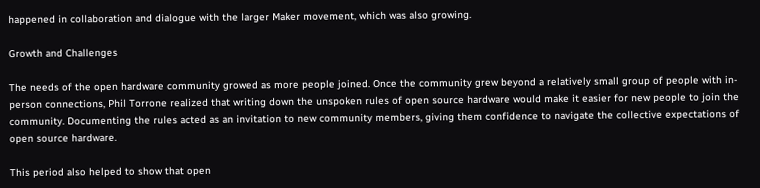happened in collaboration and dialogue with the larger Maker movement, which was also growing.

Growth and Challenges

The needs of the open hardware community growed as more people joined. Once the community grew beyond a relatively small group of people with in-person connections, Phil Torrone realized that writing down the unspoken rules of open source hardware would make it easier for new people to join the community. Documenting the rules acted as an invitation to new community members, giving them confidence to navigate the collective expectations of open source hardware.

This period also helped to show that open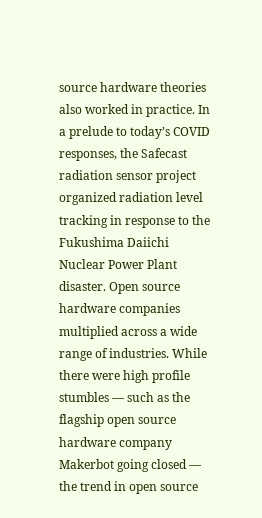source hardware theories also worked in practice. In a prelude to today’s COVID responses, the Safecast radiation sensor project organized radiation level tracking in response to the Fukushima Daiichi Nuclear Power Plant disaster. Open source hardware companies multiplied across a wide range of industries. While there were high profile stumbles — such as the flagship open source hardware company Makerbot going closed — the trend in open source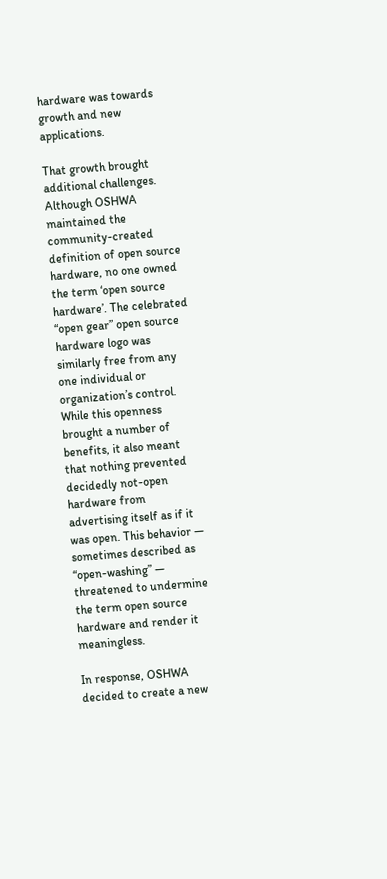hardware was towards growth and new applications.

That growth brought additional challenges. Although OSHWA maintained the community-created definition of open source hardware, no one owned the term ‘open source hardware’. The celebrated “open gear” open source hardware logo was similarly free from any one individual or organization’s control. While this openness brought a number of benefits, it also meant that nothing prevented decidedly not-open hardware from advertising itself as if it was open. This behavior — sometimes described as “open-washing” — threatened to undermine the term open source hardware and render it meaningless.

In response, OSHWA decided to create a new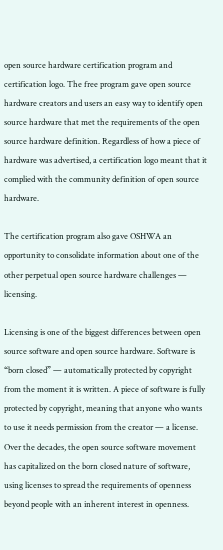open source hardware certification program and certification logo. The free program gave open source hardware creators and users an easy way to identify open source hardware that met the requirements of the open source hardware definition. Regardless of how a piece of hardware was advertised, a certification logo meant that it complied with the community definition of open source hardware.

The certification program also gave OSHWA an opportunity to consolidate information about one of the other perpetual open source hardware challenges — licensing.

Licensing is one of the biggest differences between open source software and open source hardware. Software is “born closed” — automatically protected by copyright from the moment it is written. A piece of software is fully protected by copyright, meaning that anyone who wants to use it needs permission from the creator — a license. Over the decades, the open source software movement has capitalized on the born closed nature of software, using licenses to spread the requirements of openness beyond people with an inherent interest in openness.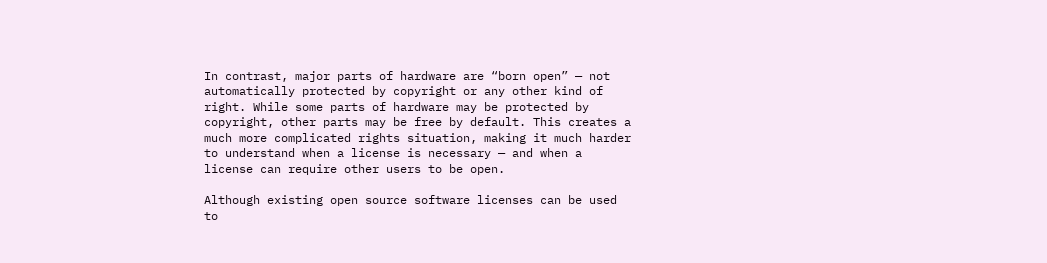In contrast, major parts of hardware are “born open” — not automatically protected by copyright or any other kind of right. While some parts of hardware may be protected by copyright, other parts may be free by default. This creates a much more complicated rights situation, making it much harder to understand when a license is necessary — and when a license can require other users to be open.

Although existing open source software licenses can be used to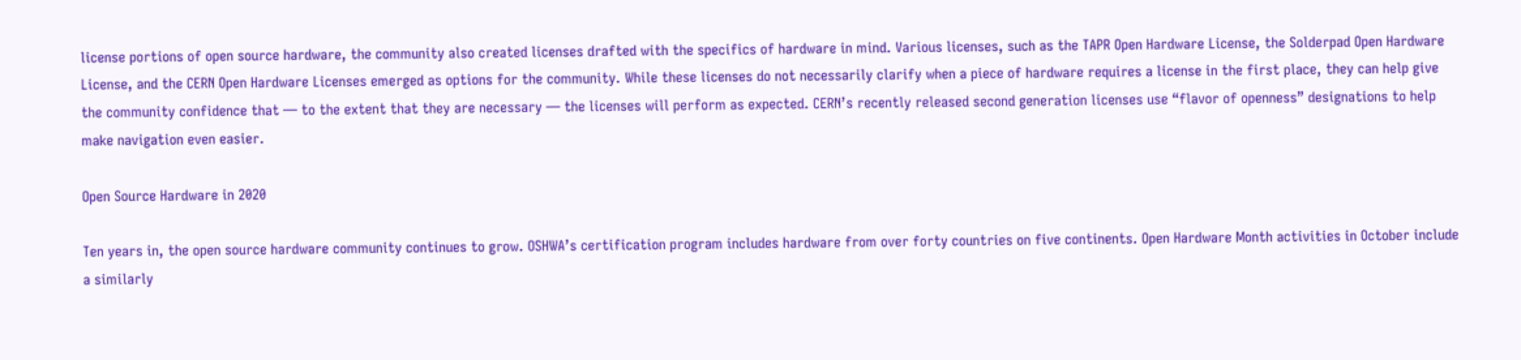license portions of open source hardware, the community also created licenses drafted with the specifics of hardware in mind. Various licenses, such as the TAPR Open Hardware License, the Solderpad Open Hardware License, and the CERN Open Hardware Licenses emerged as options for the community. While these licenses do not necessarily clarify when a piece of hardware requires a license in the first place, they can help give the community confidence that — to the extent that they are necessary — the licenses will perform as expected. CERN’s recently released second generation licenses use “flavor of openness” designations to help make navigation even easier.

Open Source Hardware in 2020

Ten years in, the open source hardware community continues to grow. OSHWA’s certification program includes hardware from over forty countries on five continents. Open Hardware Month activities in October include a similarly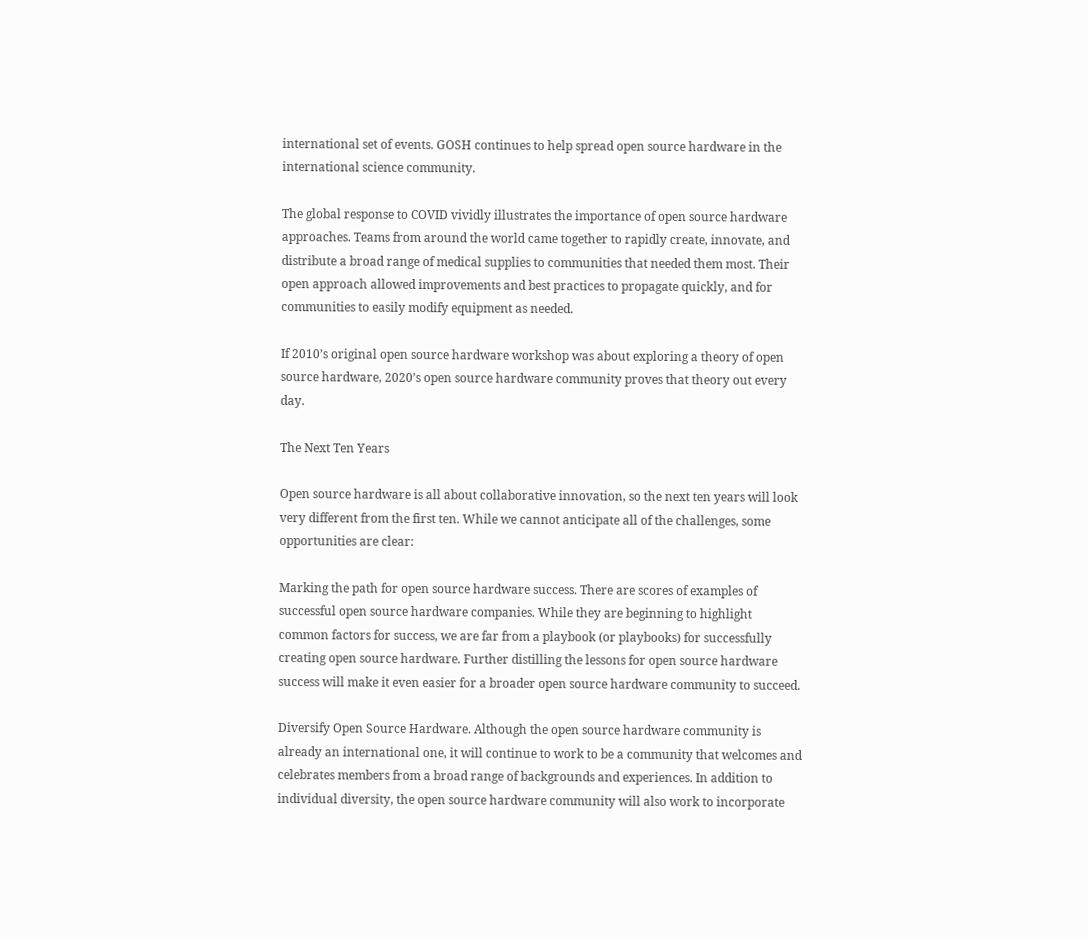international set of events. GOSH continues to help spread open source hardware in the international science community.

The global response to COVID vividly illustrates the importance of open source hardware approaches. Teams from around the world came together to rapidly create, innovate, and distribute a broad range of medical supplies to communities that needed them most. Their open approach allowed improvements and best practices to propagate quickly, and for communities to easily modify equipment as needed.

If 2010’s original open source hardware workshop was about exploring a theory of open source hardware, 2020’s open source hardware community proves that theory out every day.

The Next Ten Years

Open source hardware is all about collaborative innovation, so the next ten years will look very different from the first ten. While we cannot anticipate all of the challenges, some opportunities are clear:

Marking the path for open source hardware success. There are scores of examples of successful open source hardware companies. While they are beginning to highlight common factors for success, we are far from a playbook (or playbooks) for successfully creating open source hardware. Further distilling the lessons for open source hardware success will make it even easier for a broader open source hardware community to succeed.

Diversify Open Source Hardware. Although the open source hardware community is already an international one, it will continue to work to be a community that welcomes and celebrates members from a broad range of backgrounds and experiences. In addition to individual diversity, the open source hardware community will also work to incorporate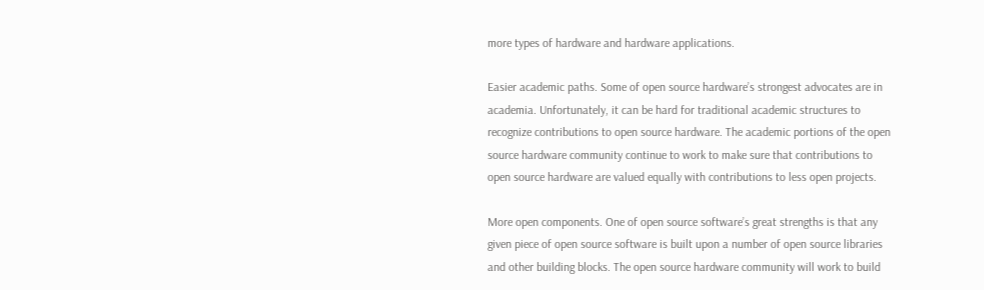more types of hardware and hardware applications.

Easier academic paths. Some of open source hardware’s strongest advocates are in academia. Unfortunately, it can be hard for traditional academic structures to recognize contributions to open source hardware. The academic portions of the open source hardware community continue to work to make sure that contributions to open source hardware are valued equally with contributions to less open projects.

More open components. One of open source software’s great strengths is that any given piece of open source software is built upon a number of open source libraries and other building blocks. The open source hardware community will work to build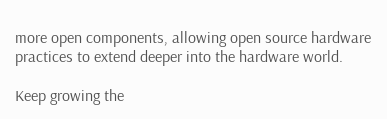more open components, allowing open source hardware practices to extend deeper into the hardware world.

Keep growing the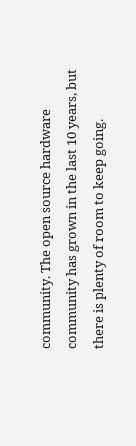community. The open source hardware community has grown in the last 10 years, but there is plenty of room to keep going.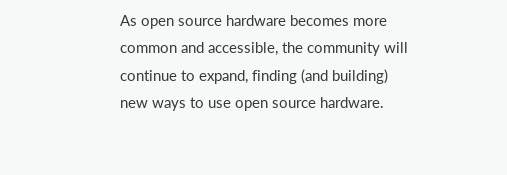As open source hardware becomes more common and accessible, the community will continue to expand, finding (and building) new ways to use open source hardware.